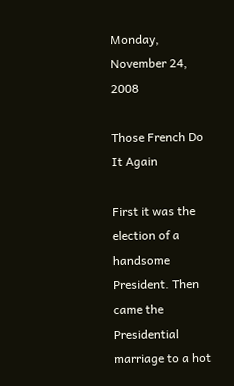Monday, November 24, 2008

Those French Do It Again

First it was the election of a handsome President. Then came the Presidential marriage to a hot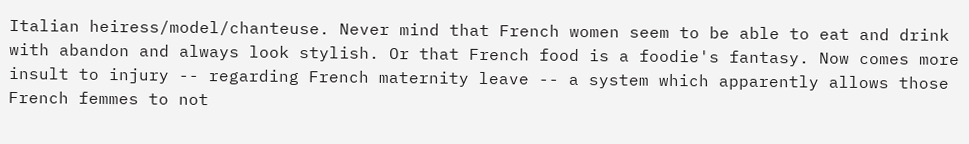Italian heiress/model/chanteuse. Never mind that French women seem to be able to eat and drink with abandon and always look stylish. Or that French food is a foodie's fantasy. Now comes more insult to injury -- regarding French maternity leave -- a system which apparently allows those French femmes to not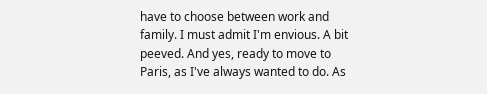have to choose between work and family. I must admit I'm envious. A bit peeved. And yes, ready to move to Paris, as I've always wanted to do. As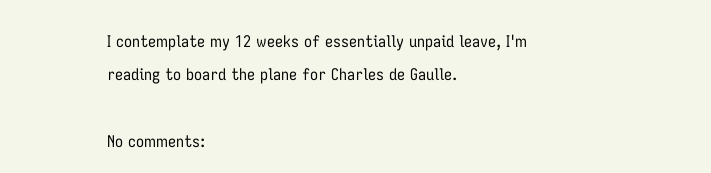I contemplate my 12 weeks of essentially unpaid leave, I'm reading to board the plane for Charles de Gaulle.

No comments: